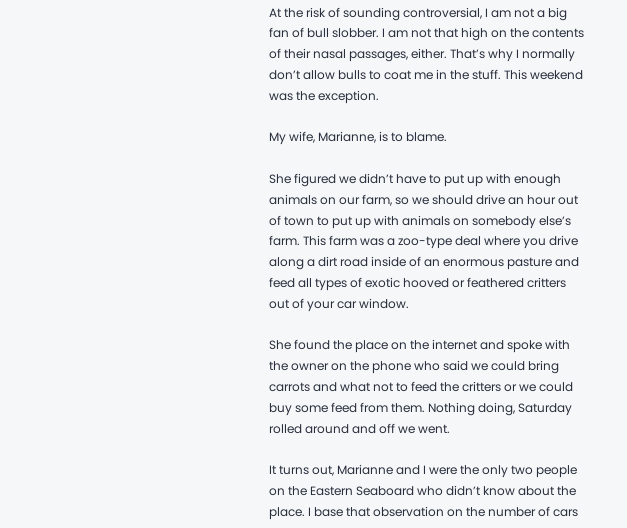At the risk of sounding controversial, I am not a big fan of bull slobber. I am not that high on the contents of their nasal passages, either. That’s why I normally don’t allow bulls to coat me in the stuff. This weekend was the exception.

My wife, Marianne, is to blame.

She figured we didn’t have to put up with enough animals on our farm, so we should drive an hour out of town to put up with animals on somebody else’s farm. This farm was a zoo-type deal where you drive along a dirt road inside of an enormous pasture and feed all types of exotic hooved or feathered critters out of your car window.

She found the place on the internet and spoke with the owner on the phone who said we could bring carrots and what not to feed the critters or we could buy some feed from them. Nothing doing, Saturday rolled around and off we went.

It turns out, Marianne and I were the only two people on the Eastern Seaboard who didn’t know about the place. I base that observation on the number of cars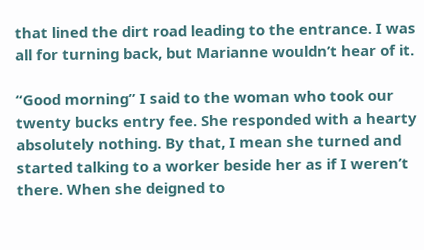that lined the dirt road leading to the entrance. I was all for turning back, but Marianne wouldn’t hear of it.

“Good morning” I said to the woman who took our twenty bucks entry fee. She responded with a hearty absolutely nothing. By that, I mean she turned and started talking to a worker beside her as if I weren’t there. When she deigned to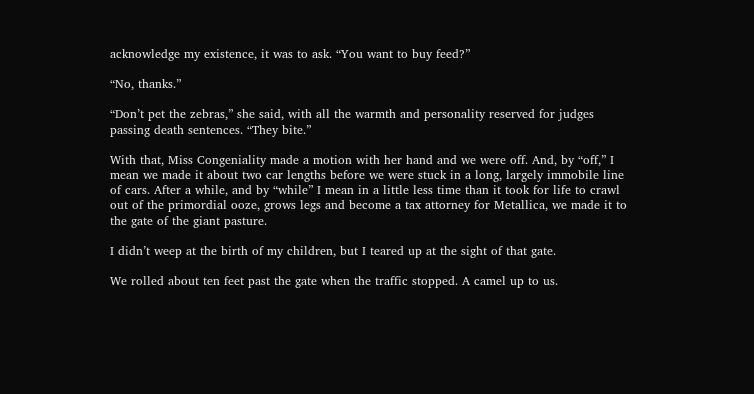acknowledge my existence, it was to ask. “You want to buy feed?”

“No, thanks.”

“Don’t pet the zebras,” she said, with all the warmth and personality reserved for judges passing death sentences. “They bite.”

With that, Miss Congeniality made a motion with her hand and we were off. And, by “off,” I mean we made it about two car lengths before we were stuck in a long, largely immobile line of cars. After a while, and by “while” I mean in a little less time than it took for life to crawl out of the primordial ooze, grows legs and become a tax attorney for Metallica, we made it to the gate of the giant pasture.

I didn’t weep at the birth of my children, but I teared up at the sight of that gate.

We rolled about ten feet past the gate when the traffic stopped. A camel up to us.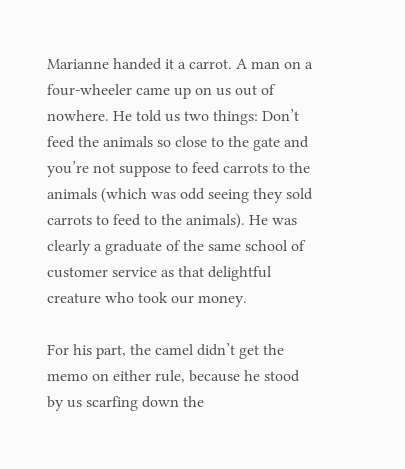Marianne handed it a carrot. A man on a four-wheeler came up on us out of nowhere. He told us two things: Don’t feed the animals so close to the gate and you’re not suppose to feed carrots to the animals (which was odd seeing they sold carrots to feed to the animals). He was clearly a graduate of the same school of customer service as that delightful creature who took our money.

For his part, the camel didn’t get the memo on either rule, because he stood by us scarfing down the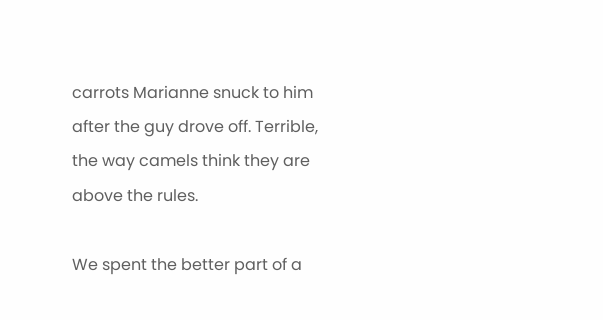carrots Marianne snuck to him after the guy drove off. Terrible, the way camels think they are above the rules.

We spent the better part of a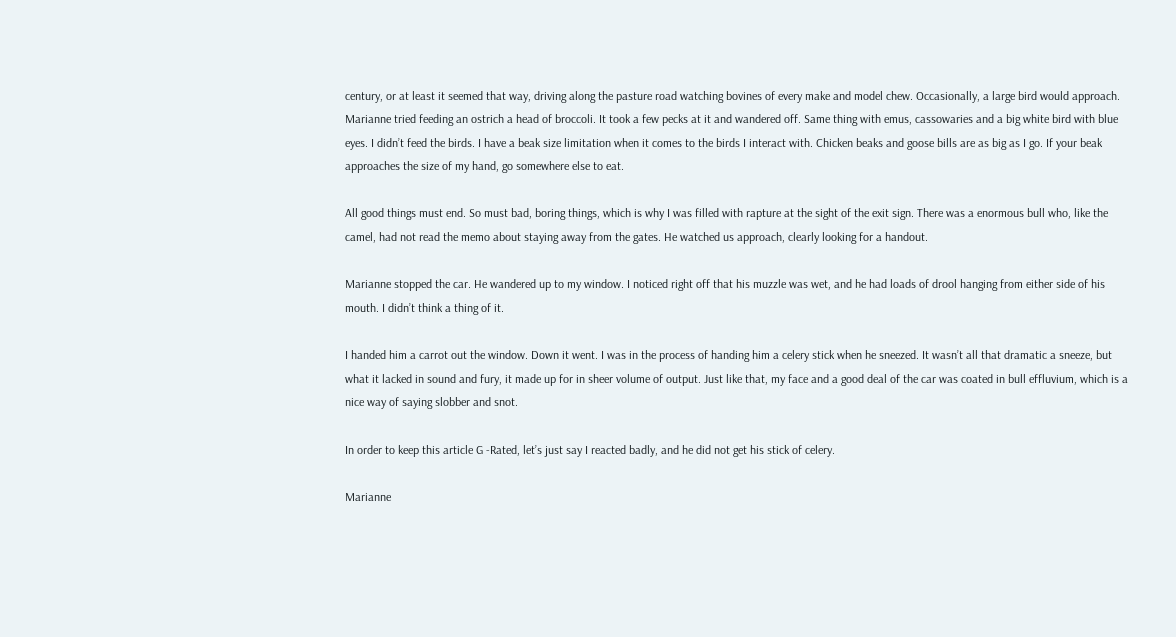century, or at least it seemed that way, driving along the pasture road watching bovines of every make and model chew. Occasionally, a large bird would approach. Marianne tried feeding an ostrich a head of broccoli. It took a few pecks at it and wandered off. Same thing with emus, cassowaries and a big white bird with blue eyes. I didn’t feed the birds. I have a beak size limitation when it comes to the birds I interact with. Chicken beaks and goose bills are as big as I go. If your beak approaches the size of my hand, go somewhere else to eat.

All good things must end. So must bad, boring things, which is why I was filled with rapture at the sight of the exit sign. There was a enormous bull who, like the camel, had not read the memo about staying away from the gates. He watched us approach, clearly looking for a handout.

Marianne stopped the car. He wandered up to my window. I noticed right off that his muzzle was wet, and he had loads of drool hanging from either side of his mouth. I didn’t think a thing of it.

I handed him a carrot out the window. Down it went. I was in the process of handing him a celery stick when he sneezed. It wasn’t all that dramatic a sneeze, but what it lacked in sound and fury, it made up for in sheer volume of output. Just like that, my face and a good deal of the car was coated in bull effluvium, which is a nice way of saying slobber and snot.

In order to keep this article G -Rated, let’s just say I reacted badly, and he did not get his stick of celery.

Marianne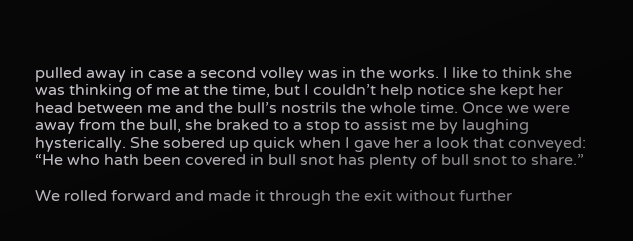pulled away in case a second volley was in the works. I like to think she was thinking of me at the time, but I couldn’t help notice she kept her head between me and the bull’s nostrils the whole time. Once we were away from the bull, she braked to a stop to assist me by laughing hysterically. She sobered up quick when I gave her a look that conveyed: “He who hath been covered in bull snot has plenty of bull snot to share.”

We rolled forward and made it through the exit without further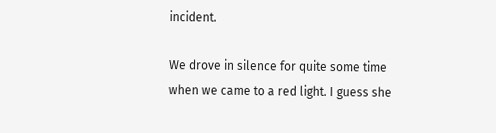incident.

We drove in silence for quite some time when we came to a red light. I guess she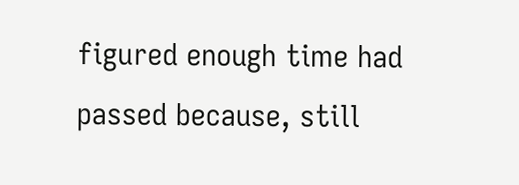figured enough time had passed because, still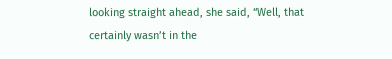looking straight ahead, she said, “Well, that certainly wasn’t in the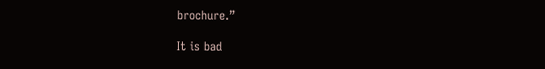brochure.”

It is bad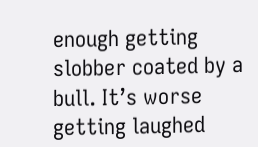enough getting slobber coated by a bull. It’s worse getting laughed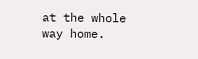at the whole way home.